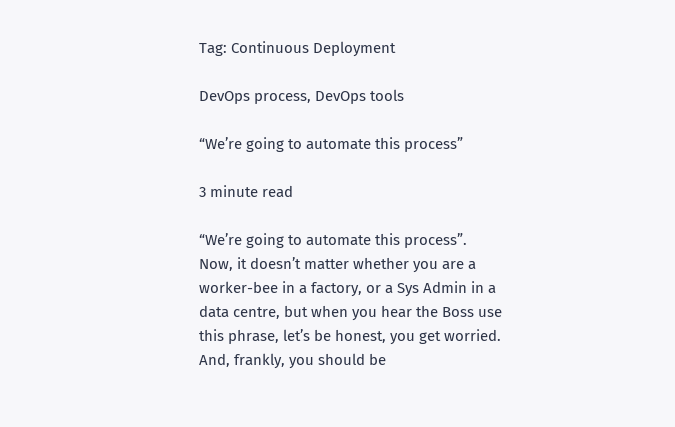Tag: Continuous Deployment

DevOps process, DevOps tools

“We’re going to automate this process”

3 minute read

“We’re going to automate this process”. Now, it doesn’t matter whether you are a worker-bee in a factory, or a Sys Admin in a data centre, but when you hear the Boss use this phrase, let’s be honest, you get worried. And, frankly, you should be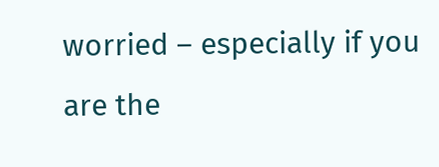worried – especially if you are the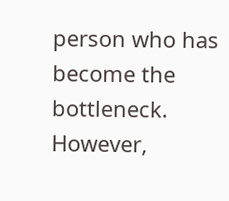person who has become the bottleneck. However,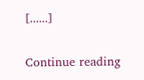[......]

Continue reading